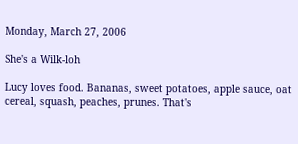Monday, March 27, 2006

She's a Wilk-loh

Lucy loves food. Bananas, sweet potatoes, apple sauce, oat cereal, squash, peaches, prunes. That's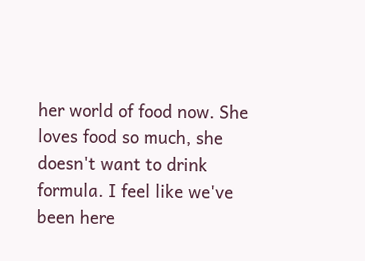her world of food now. She loves food so much, she doesn't want to drink formula. I feel like we've been here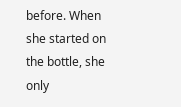before. When she started on the bottle, she only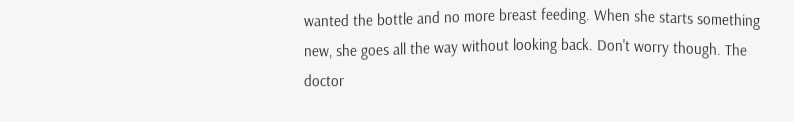wanted the bottle and no more breast feeding. When she starts something new, she goes all the way without looking back. Don't worry though. The doctor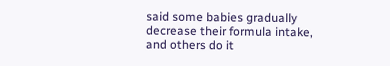said some babies gradually decrease their formula intake, and others do it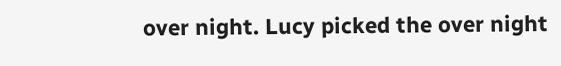over night. Lucy picked the over night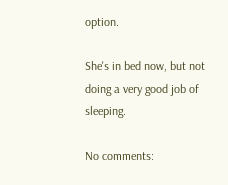option.

She's in bed now, but not doing a very good job of sleeping.

No comments: